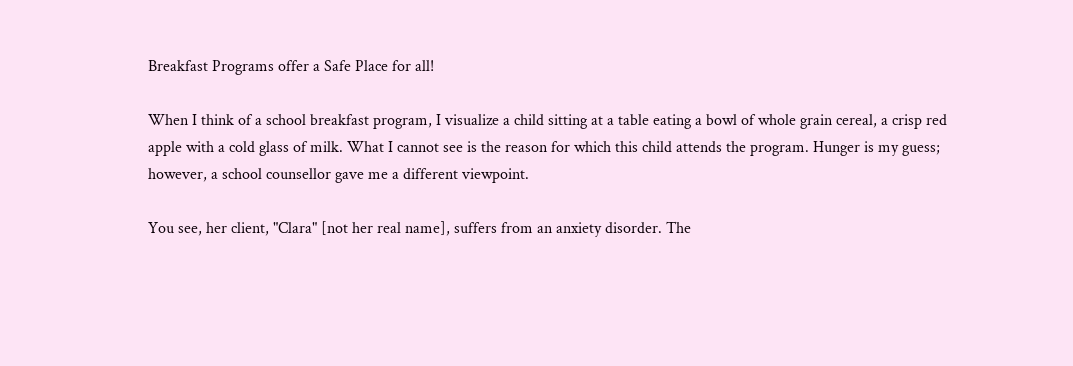Breakfast Programs offer a Safe Place for all!

When I think of a school breakfast program, I visualize a child sitting at a table eating a bowl of whole grain cereal, a crisp red apple with a cold glass of milk. What I cannot see is the reason for which this child attends the program. Hunger is my guess; however, a school counsellor gave me a different viewpoint.

You see, her client, "Clara" [not her real name], suffers from an anxiety disorder. The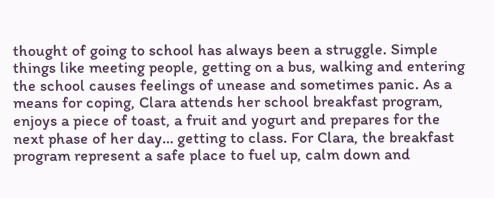thought of going to school has always been a struggle. Simple things like meeting people, getting on a bus, walking and entering the school causes feelings of unease and sometimes panic. As a means for coping, Clara attends her school breakfast program, enjoys a piece of toast, a fruit and yogurt and prepares for the next phase of her day… getting to class. For Clara, the breakfast program represent a safe place to fuel up, calm down and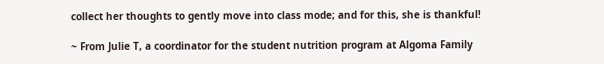collect her thoughts to gently move into class mode; and for this, she is thankful!

~ From Julie T, a coordinator for the student nutrition program at Algoma Family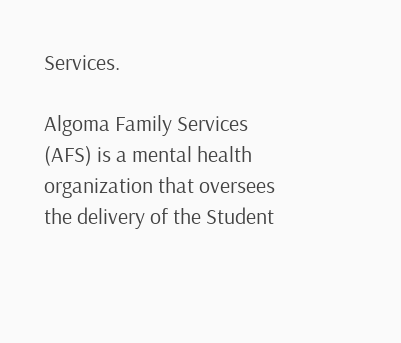Services.

Algoma Family Services (AFS) is a mental health organization that oversees the delivery of the Student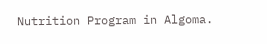Nutrition Program in Algoma.